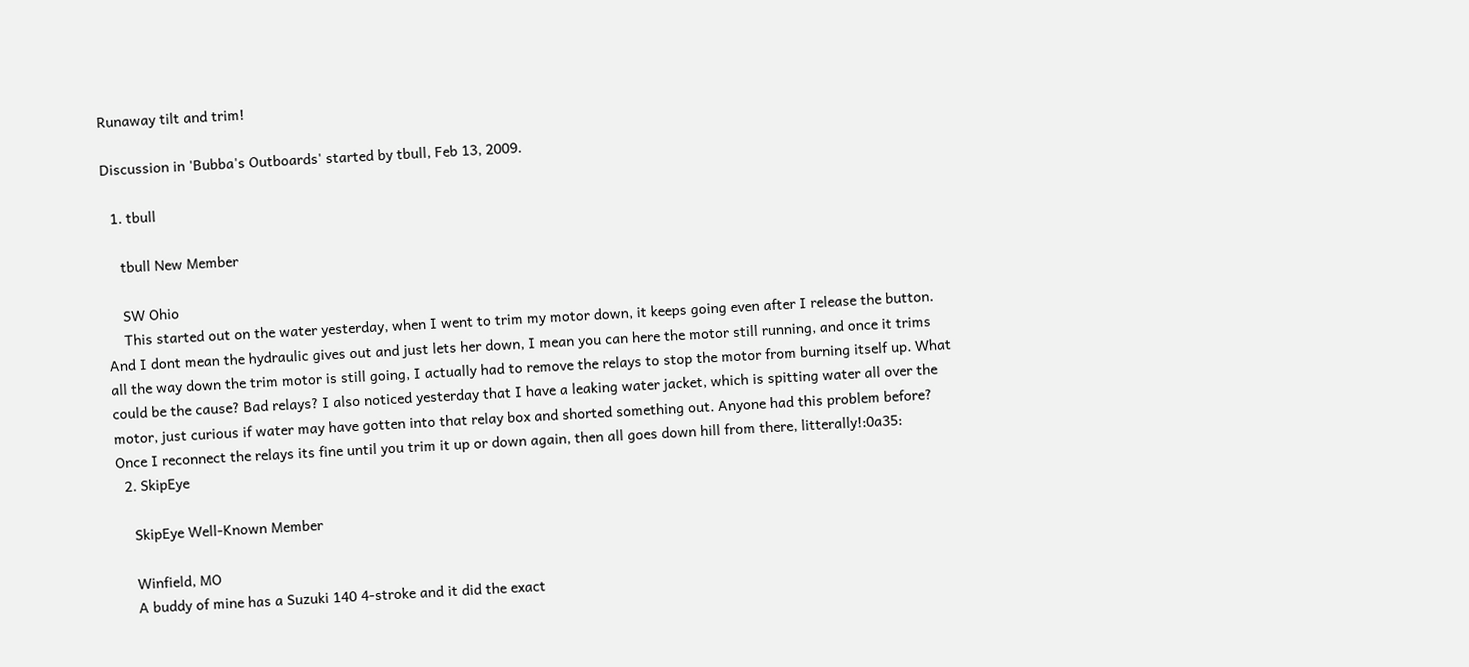Runaway tilt and trim!

Discussion in 'Bubba's Outboards' started by tbull, Feb 13, 2009.

  1. tbull

    tbull New Member

    SW Ohio
    This started out on the water yesterday, when I went to trim my motor down, it keeps going even after I release the button. And I dont mean the hydraulic gives out and just lets her down, I mean you can here the motor still running, and once it trims all the way down the trim motor is still going, I actually had to remove the relays to stop the motor from burning itself up. What could be the cause? Bad relays? I also noticed yesterday that I have a leaking water jacket, which is spitting water all over the motor, just curious if water may have gotten into that relay box and shorted something out. Anyone had this problem before? Once I reconnect the relays its fine until you trim it up or down again, then all goes down hill from there, litterally!:0a35:
  2. SkipEye

    SkipEye Well-Known Member

    Winfield, MO
    A buddy of mine has a Suzuki 140 4-stroke and it did the exact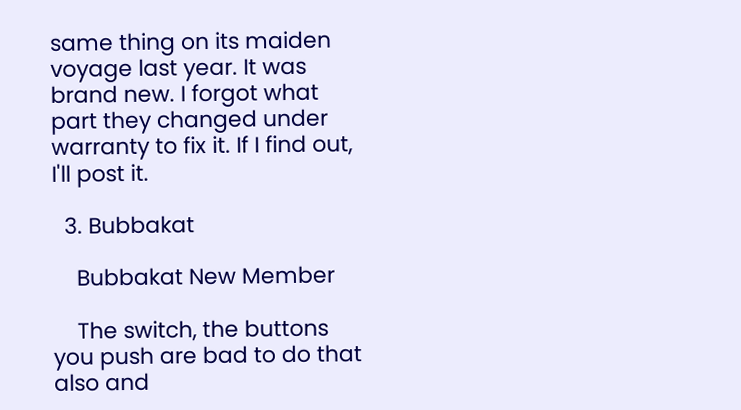same thing on its maiden voyage last year. It was brand new. I forgot what part they changed under warranty to fix it. If I find out, I'll post it.

  3. Bubbakat

    Bubbakat New Member

    The switch, the buttons you push are bad to do that also and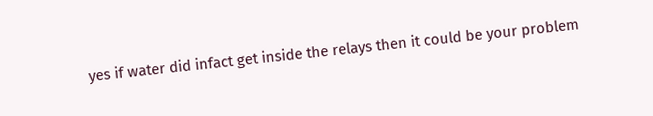yes if water did infact get inside the relays then it could be your problem